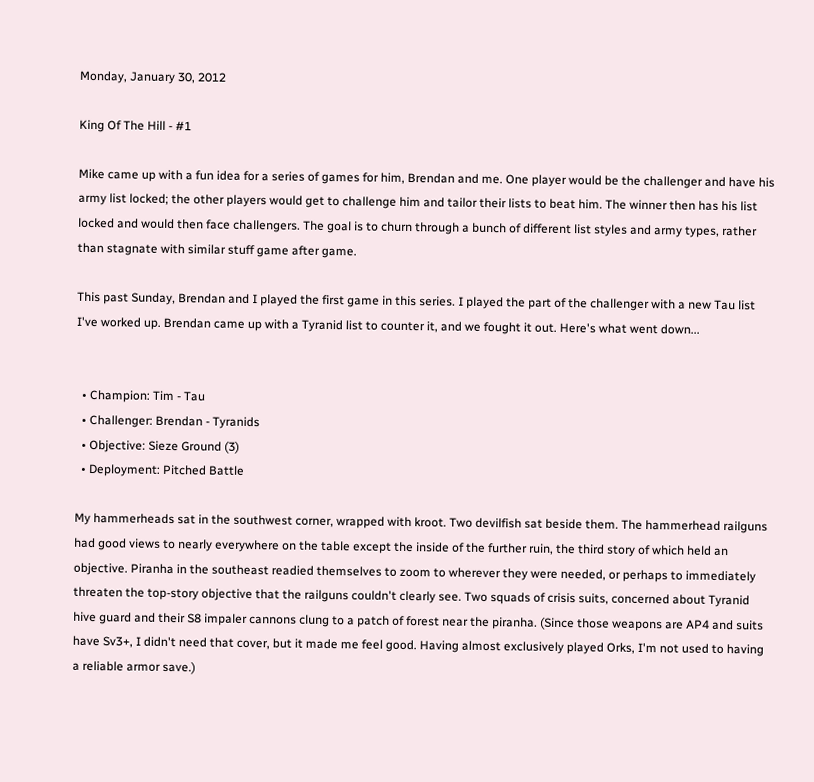Monday, January 30, 2012

King Of The Hill - #1

Mike came up with a fun idea for a series of games for him, Brendan and me. One player would be the challenger and have his army list locked; the other players would get to challenge him and tailor their lists to beat him. The winner then has his list locked and would then face challengers. The goal is to churn through a bunch of different list styles and army types, rather than stagnate with similar stuff game after game.

This past Sunday, Brendan and I played the first game in this series. I played the part of the challenger with a new Tau list I've worked up. Brendan came up with a Tyranid list to counter it, and we fought it out. Here's what went down...


  • Champion: Tim - Tau
  • Challenger: Brendan - Tyranids
  • Objective: Sieze Ground (3)
  • Deployment: Pitched Battle

My hammerheads sat in the southwest corner, wrapped with kroot. Two devilfish sat beside them. The hammerhead railguns had good views to nearly everywhere on the table except the inside of the further ruin, the third story of which held an objective. Piranha in the southeast readied themselves to zoom to wherever they were needed, or perhaps to immediately threaten the top-story objective that the railguns couldn't clearly see. Two squads of crisis suits, concerned about Tyranid hive guard and their S8 impaler cannons clung to a patch of forest near the piranha. (Since those weapons are AP4 and suits have Sv3+, I didn't need that cover, but it made me feel good. Having almost exclusively played Orks, I'm not used to having a reliable armor save.)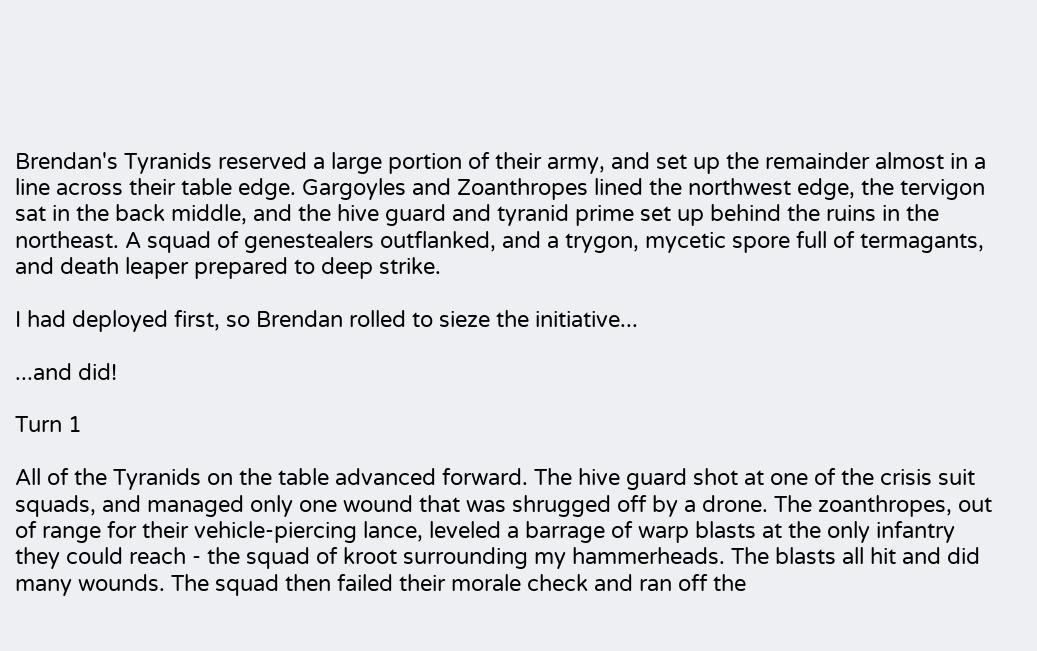Brendan's Tyranids reserved a large portion of their army, and set up the remainder almost in a line across their table edge. Gargoyles and Zoanthropes lined the northwest edge, the tervigon sat in the back middle, and the hive guard and tyranid prime set up behind the ruins in the northeast. A squad of genestealers outflanked, and a trygon, mycetic spore full of termagants, and death leaper prepared to deep strike.

I had deployed first, so Brendan rolled to sieze the initiative...

...and did!

Turn 1

All of the Tyranids on the table advanced forward. The hive guard shot at one of the crisis suit squads, and managed only one wound that was shrugged off by a drone. The zoanthropes, out of range for their vehicle-piercing lance, leveled a barrage of warp blasts at the only infantry they could reach - the squad of kroot surrounding my hammerheads. The blasts all hit and did many wounds. The squad then failed their morale check and ran off the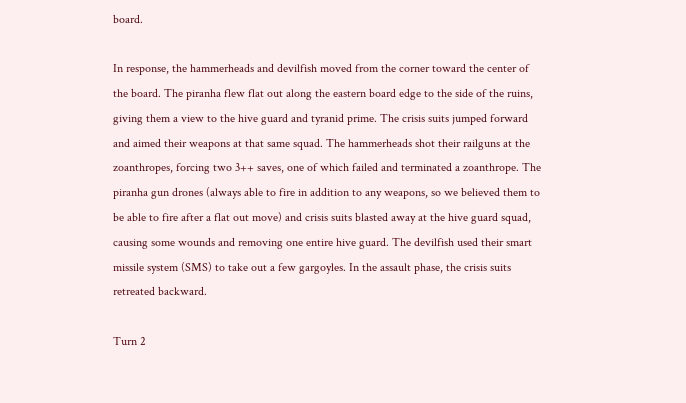board.

In response, the hammerheads and devilfish moved from the corner toward the center of the board. The piranha flew flat out along the eastern board edge to the side of the ruins, giving them a view to the hive guard and tyranid prime. The crisis suits jumped forward and aimed their weapons at that same squad. The hammerheads shot their railguns at the zoanthropes, forcing two 3++ saves, one of which failed and terminated a zoanthrope. The piranha gun drones (always able to fire in addition to any weapons, so we believed them to be able to fire after a flat out move) and crisis suits blasted away at the hive guard squad, causing some wounds and removing one entire hive guard. The devilfish used their smart missile system (SMS) to take out a few gargoyles. In the assault phase, the crisis suits retreated backward.

Turn 2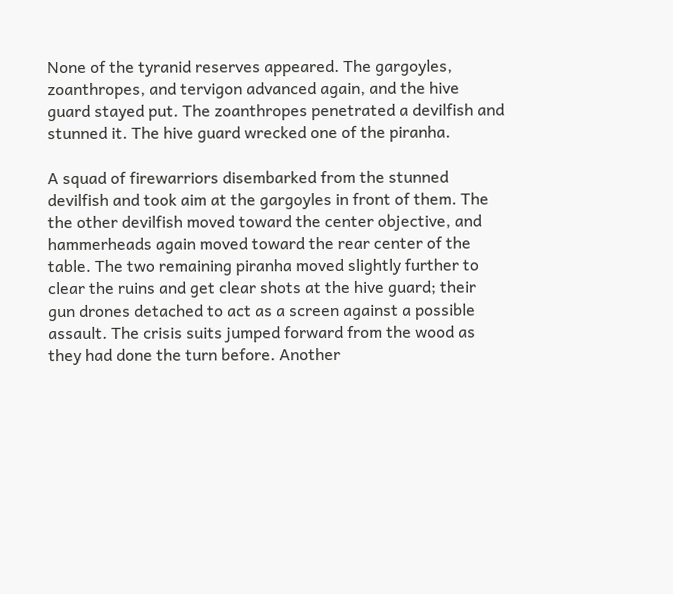None of the tyranid reserves appeared. The gargoyles, zoanthropes, and tervigon advanced again, and the hive guard stayed put. The zoanthropes penetrated a devilfish and stunned it. The hive guard wrecked one of the piranha.

A squad of firewarriors disembarked from the stunned devilfish and took aim at the gargoyles in front of them. The the other devilfish moved toward the center objective, and hammerheads again moved toward the rear center of the table. The two remaining piranha moved slightly further to clear the ruins and get clear shots at the hive guard; their gun drones detached to act as a screen against a possible assault. The crisis suits jumped forward from the wood as they had done the turn before. Another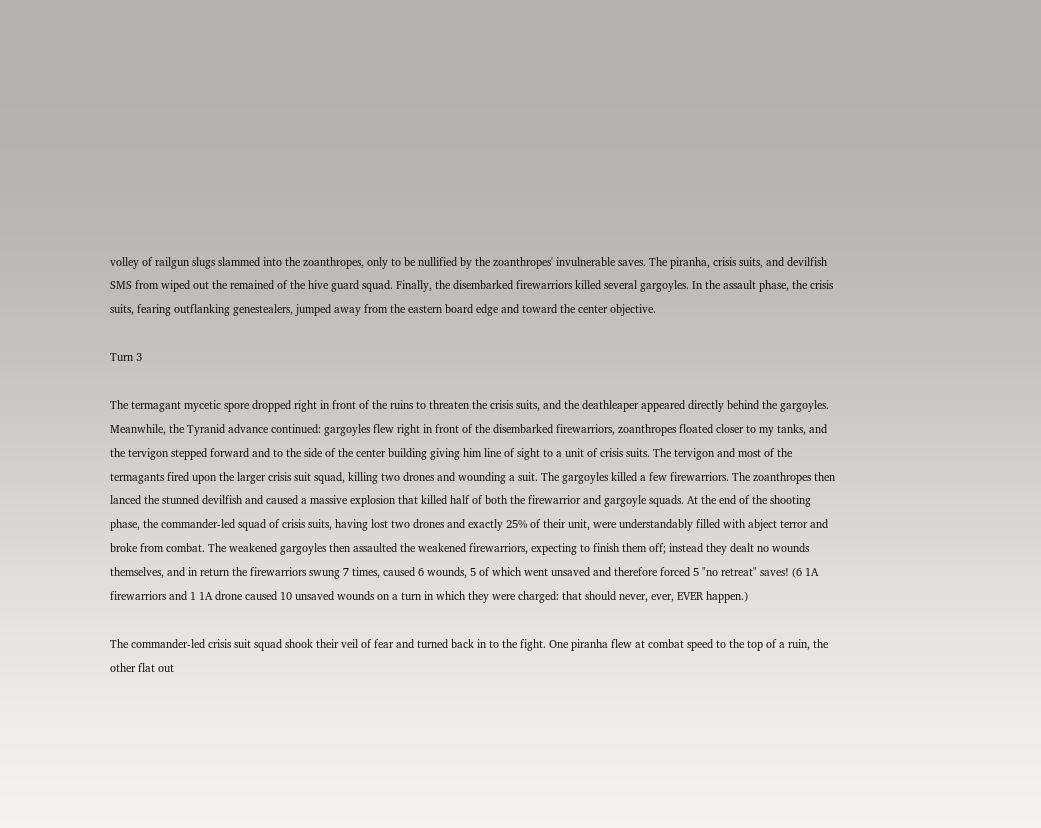volley of railgun slugs slammed into the zoanthropes, only to be nullified by the zoanthropes' invulnerable saves. The piranha, crisis suits, and devilfish SMS from wiped out the remained of the hive guard squad. Finally, the disembarked firewarriors killed several gargoyles. In the assault phase, the crisis suits, fearing outflanking genestealers, jumped away from the eastern board edge and toward the center objective.

Turn 3

The termagant mycetic spore dropped right in front of the ruins to threaten the crisis suits, and the deathleaper appeared directly behind the gargoyles. Meanwhile, the Tyranid advance continued: gargoyles flew right in front of the disembarked firewarriors, zoanthropes floated closer to my tanks, and the tervigon stepped forward and to the side of the center building giving him line of sight to a unit of crisis suits. The tervigon and most of the termagants fired upon the larger crisis suit squad, killing two drones and wounding a suit. The gargoyles killed a few firewarriors. The zoanthropes then lanced the stunned devilfish and caused a massive explosion that killed half of both the firewarrior and gargoyle squads. At the end of the shooting phase, the commander-led squad of crisis suits, having lost two drones and exactly 25% of their unit, were understandably filled with abject terror and broke from combat. The weakened gargoyles then assaulted the weakened firewarriors, expecting to finish them off; instead they dealt no wounds themselves, and in return the firewarriors swung 7 times, caused 6 wounds, 5 of which went unsaved and therefore forced 5 "no retreat" saves! (6 1A firewarriors and 1 1A drone caused 10 unsaved wounds on a turn in which they were charged: that should never, ever, EVER happen.)

The commander-led crisis suit squad shook their veil of fear and turned back in to the fight. One piranha flew at combat speed to the top of a ruin, the other flat out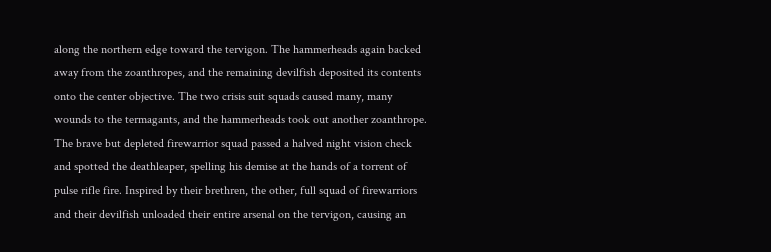along the northern edge toward the tervigon. The hammerheads again backed away from the zoanthropes, and the remaining devilfish deposited its contents onto the center objective. The two crisis suit squads caused many, many wounds to the termagants, and the hammerheads took out another zoanthrope. The brave but depleted firewarrior squad passed a halved night vision check and spotted the deathleaper, spelling his demise at the hands of a torrent of pulse rifle fire. Inspired by their brethren, the other, full squad of firewarriors and their devilfish unloaded their entire arsenal on the tervigon, causing an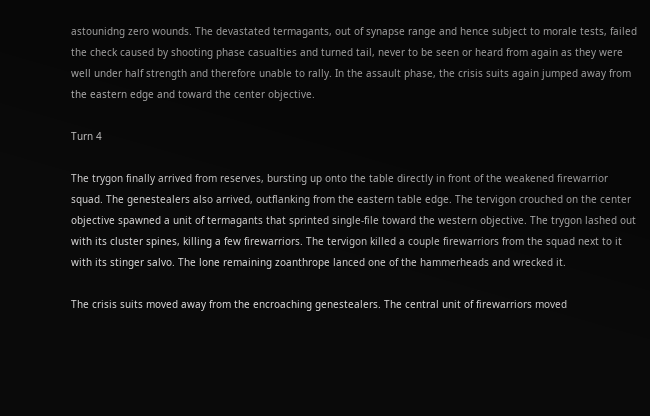astounidng zero wounds. The devastated termagants, out of synapse range and hence subject to morale tests, failed the check caused by shooting phase casualties and turned tail, never to be seen or heard from again as they were well under half strength and therefore unable to rally. In the assault phase, the crisis suits again jumped away from the eastern edge and toward the center objective.

Turn 4

The trygon finally arrived from reserves, bursting up onto the table directly in front of the weakened firewarrior squad. The genestealers also arrived, outflanking from the eastern table edge. The tervigon crouched on the center objective spawned a unit of termagants that sprinted single-file toward the western objective. The trygon lashed out with its cluster spines, killing a few firewarriors. The tervigon killed a couple firewarriors from the squad next to it with its stinger salvo. The lone remaining zoanthrope lanced one of the hammerheads and wrecked it.

The crisis suits moved away from the encroaching genestealers. The central unit of firewarriors moved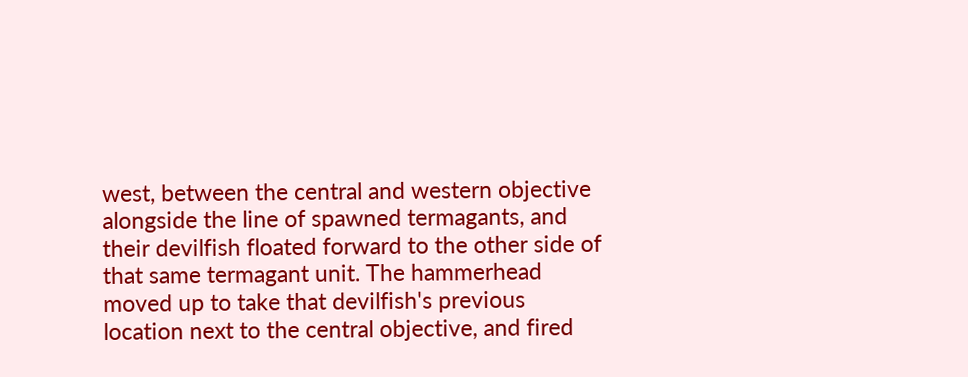west, between the central and western objective alongside the line of spawned termagants, and their devilfish floated forward to the other side of that same termagant unit. The hammerhead moved up to take that devilfish's previous location next to the central objective, and fired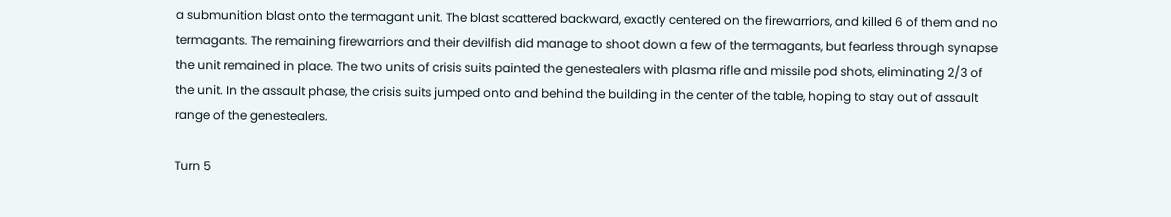a submunition blast onto the termagant unit. The blast scattered backward, exactly centered on the firewarriors, and killed 6 of them and no termagants. The remaining firewarriors and their devilfish did manage to shoot down a few of the termagants, but fearless through synapse the unit remained in place. The two units of crisis suits painted the genestealers with plasma rifle and missile pod shots, eliminating 2/3 of the unit. In the assault phase, the crisis suits jumped onto and behind the building in the center of the table, hoping to stay out of assault range of the genestealers.

Turn 5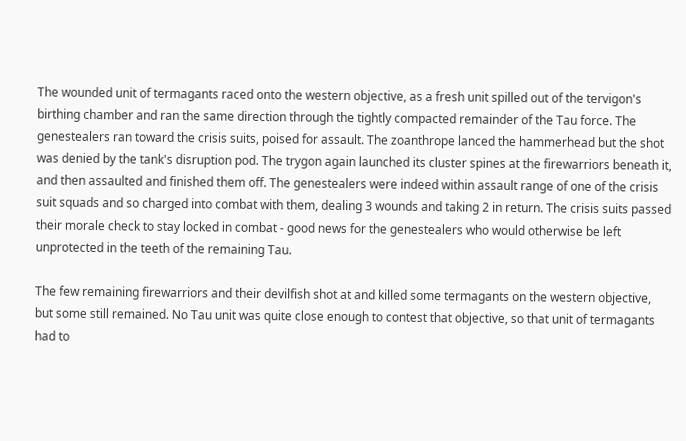The wounded unit of termagants raced onto the western objective, as a fresh unit spilled out of the tervigon's birthing chamber and ran the same direction through the tightly compacted remainder of the Tau force. The genestealers ran toward the crisis suits, poised for assault. The zoanthrope lanced the hammerhead but the shot was denied by the tank's disruption pod. The trygon again launched its cluster spines at the firewarriors beneath it, and then assaulted and finished them off. The genestealers were indeed within assault range of one of the crisis suit squads and so charged into combat with them, dealing 3 wounds and taking 2 in return. The crisis suits passed their morale check to stay locked in combat - good news for the genestealers who would otherwise be left unprotected in the teeth of the remaining Tau.

The few remaining firewarriors and their devilfish shot at and killed some termagants on the western objective, but some still remained. No Tau unit was quite close enough to contest that objective, so that unit of termagants had to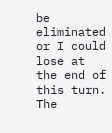be eliminated or I could lose at the end of this turn. The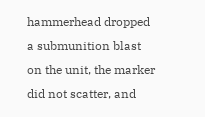hammerhead dropped a submunition blast on the unit, the marker did not scatter, and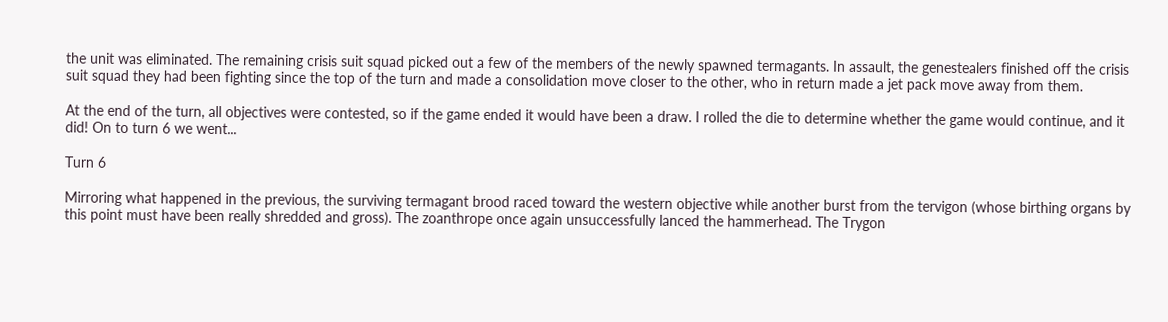the unit was eliminated. The remaining crisis suit squad picked out a few of the members of the newly spawned termagants. In assault, the genestealers finished off the crisis suit squad they had been fighting since the top of the turn and made a consolidation move closer to the other, who in return made a jet pack move away from them.

At the end of the turn, all objectives were contested, so if the game ended it would have been a draw. I rolled the die to determine whether the game would continue, and it did! On to turn 6 we went...

Turn 6

Mirroring what happened in the previous, the surviving termagant brood raced toward the western objective while another burst from the tervigon (whose birthing organs by this point must have been really shredded and gross). The zoanthrope once again unsuccessfully lanced the hammerhead. The Trygon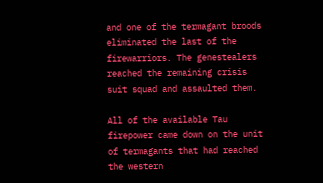and one of the termagant broods eliminated the last of the firewarriors. The genestealers reached the remaining crisis suit squad and assaulted them.

All of the available Tau firepower came down on the unit of termagants that had reached the western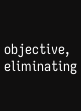objective, eliminating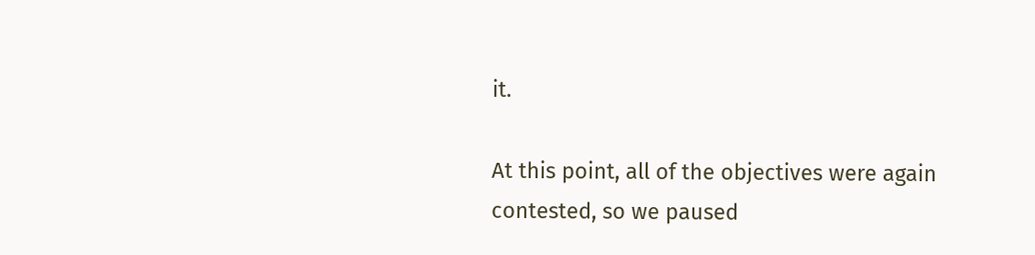it.

At this point, all of the objectives were again contested, so we paused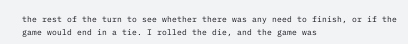the rest of the turn to see whether there was any need to finish, or if the game would end in a tie. I rolled the die, and the game was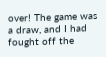over! The game was a draw, and I had fought off the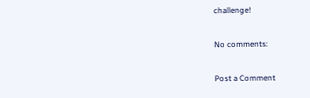challenge!

No comments:

Post a Comment